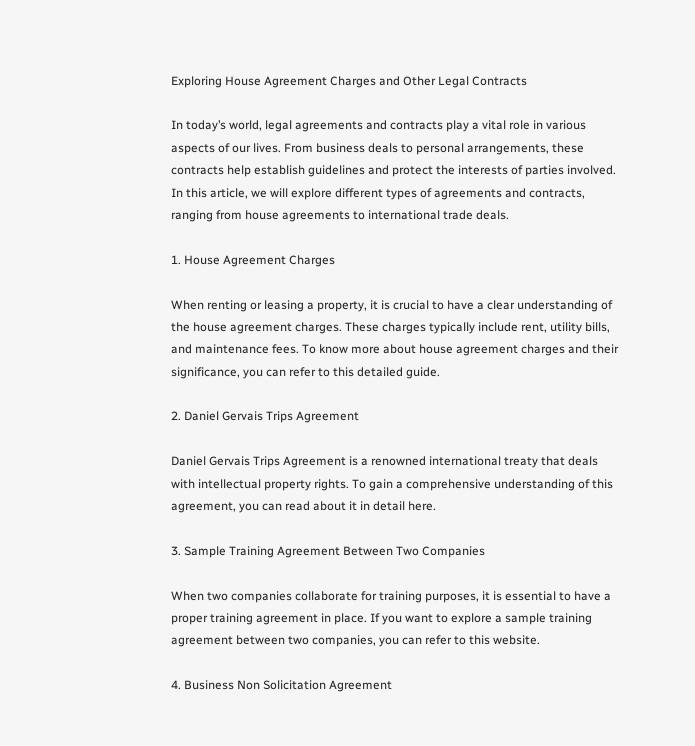Exploring House Agreement Charges and Other Legal Contracts

In today’s world, legal agreements and contracts play a vital role in various aspects of our lives. From business deals to personal arrangements, these contracts help establish guidelines and protect the interests of parties involved. In this article, we will explore different types of agreements and contracts, ranging from house agreements to international trade deals.

1. House Agreement Charges

When renting or leasing a property, it is crucial to have a clear understanding of the house agreement charges. These charges typically include rent, utility bills, and maintenance fees. To know more about house agreement charges and their significance, you can refer to this detailed guide.

2. Daniel Gervais Trips Agreement

Daniel Gervais Trips Agreement is a renowned international treaty that deals with intellectual property rights. To gain a comprehensive understanding of this agreement, you can read about it in detail here.

3. Sample Training Agreement Between Two Companies

When two companies collaborate for training purposes, it is essential to have a proper training agreement in place. If you want to explore a sample training agreement between two companies, you can refer to this website.

4. Business Non Solicitation Agreement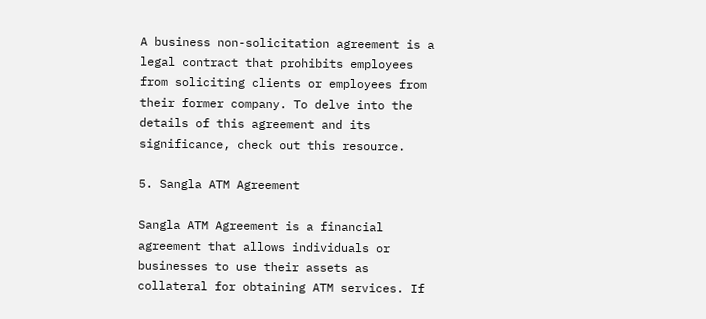A business non-solicitation agreement is a legal contract that prohibits employees from soliciting clients or employees from their former company. To delve into the details of this agreement and its significance, check out this resource.

5. Sangla ATM Agreement

Sangla ATM Agreement is a financial agreement that allows individuals or businesses to use their assets as collateral for obtaining ATM services. If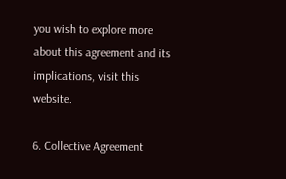you wish to explore more about this agreement and its implications, visit this website.

6. Collective Agreement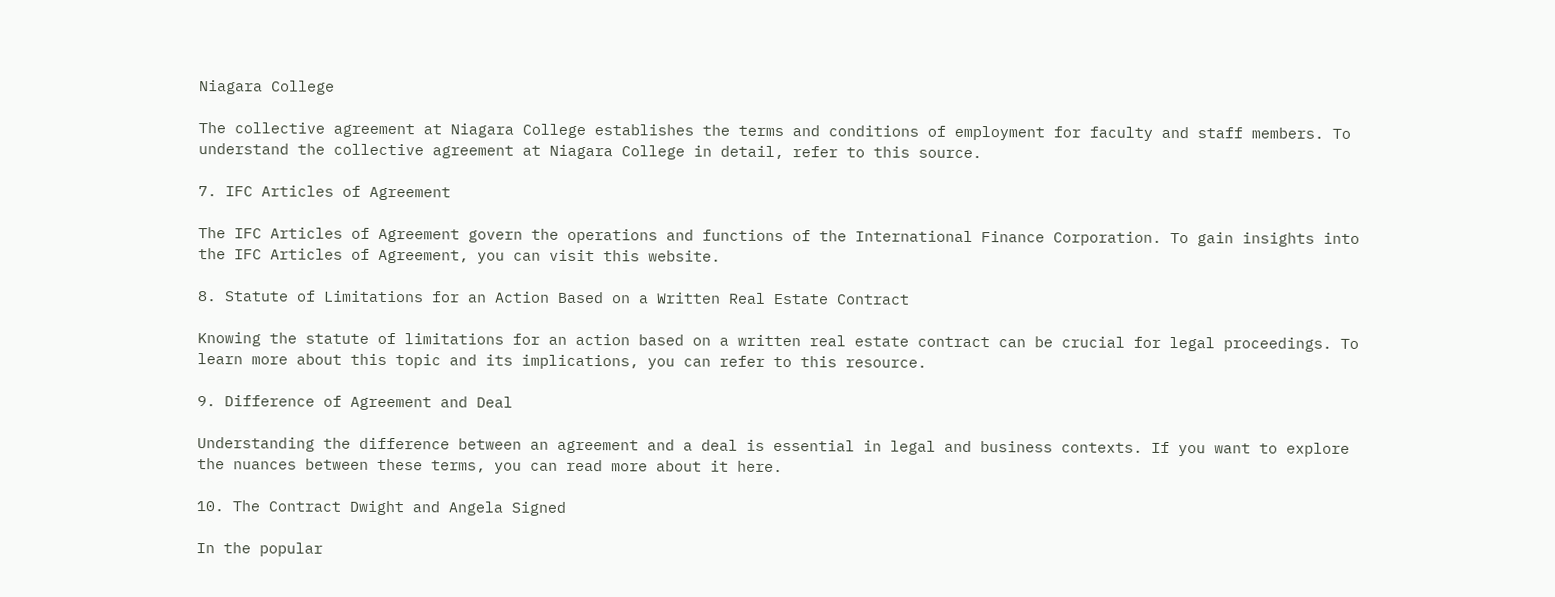Niagara College

The collective agreement at Niagara College establishes the terms and conditions of employment for faculty and staff members. To understand the collective agreement at Niagara College in detail, refer to this source.

7. IFC Articles of Agreement

The IFC Articles of Agreement govern the operations and functions of the International Finance Corporation. To gain insights into the IFC Articles of Agreement, you can visit this website.

8. Statute of Limitations for an Action Based on a Written Real Estate Contract

Knowing the statute of limitations for an action based on a written real estate contract can be crucial for legal proceedings. To learn more about this topic and its implications, you can refer to this resource.

9. Difference of Agreement and Deal

Understanding the difference between an agreement and a deal is essential in legal and business contexts. If you want to explore the nuances between these terms, you can read more about it here.

10. The Contract Dwight and Angela Signed

In the popular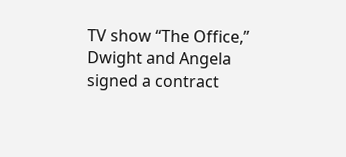TV show “The Office,” Dwight and Angela signed a contract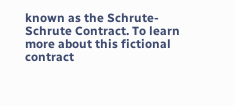known as the Schrute-Schrute Contract. To learn more about this fictional contract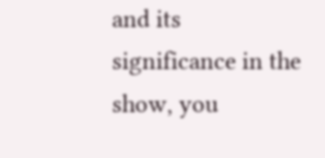and its significance in the show, you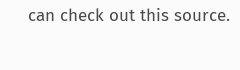can check out this source.